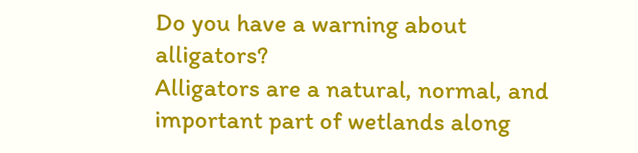Do you have a warning about alligators?
Alligators are a natural, normal, and important part of wetlands along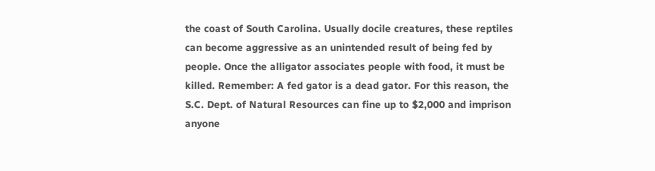the coast of South Carolina. Usually docile creatures, these reptiles can become aggressive as an unintended result of being fed by people. Once the alligator associates people with food, it must be killed. Remember: A fed gator is a dead gator. For this reason, the S.C. Dept. of Natural Resources can fine up to $2,000 and imprison anyone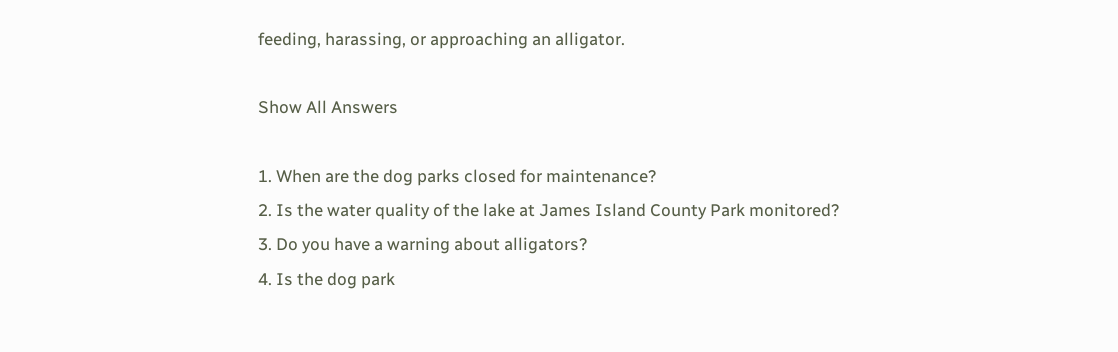feeding, harassing, or approaching an alligator.

Show All Answers

1. When are the dog parks closed for maintenance?
2. Is the water quality of the lake at James Island County Park monitored?
3. Do you have a warning about alligators?
4. Is the dog park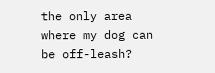the only area where my dog can be off-leash?